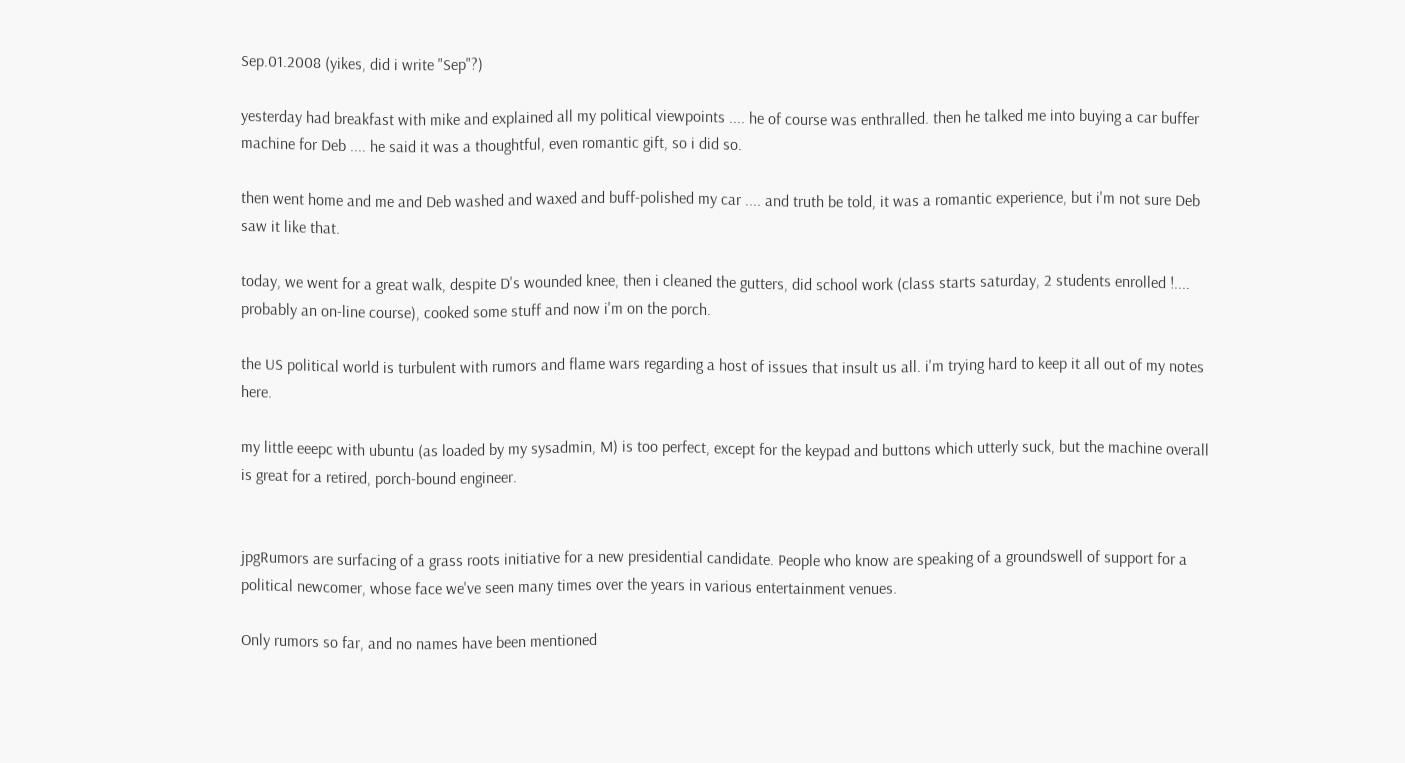Sep.01.2008 (yikes, did i write "Sep"?)

yesterday had breakfast with mike and explained all my political viewpoints .... he of course was enthralled. then he talked me into buying a car buffer machine for Deb .... he said it was a thoughtful, even romantic gift, so i did so.

then went home and me and Deb washed and waxed and buff-polished my car .... and truth be told, it was a romantic experience, but i'm not sure Deb saw it like that.

today, we went for a great walk, despite D's wounded knee, then i cleaned the gutters, did school work (class starts saturday, 2 students enrolled !.... probably an on-line course), cooked some stuff and now i'm on the porch.

the US political world is turbulent with rumors and flame wars regarding a host of issues that insult us all. i'm trying hard to keep it all out of my notes here.

my little eeepc with ubuntu (as loaded by my sysadmin, M) is too perfect, except for the keypad and buttons which utterly suck, but the machine overall is great for a retired, porch-bound engineer.


jpgRumors are surfacing of a grass roots initiative for a new presidential candidate. People who know are speaking of a groundswell of support for a political newcomer, whose face we've seen many times over the years in various entertainment venues.

Only rumors so far, and no names have been mentioned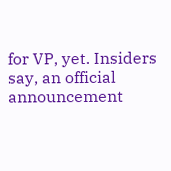for VP, yet. Insiders say, an official announcement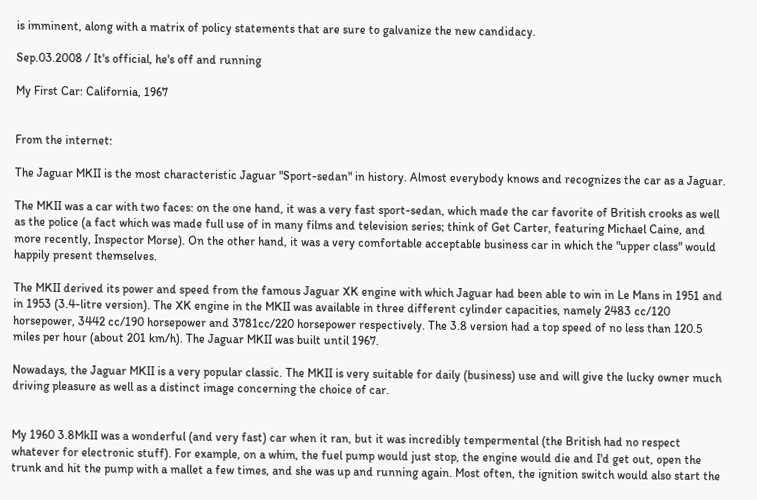is imminent, along with a matrix of policy statements that are sure to galvanize the new candidacy.

Sep.03.2008 / It's official, he's off and running

My First Car: California, 1967


From the internet:

The Jaguar MKII is the most characteristic Jaguar "Sport-sedan" in history. Almost everybody knows and recognizes the car as a Jaguar.

The MKII was a car with two faces: on the one hand, it was a very fast sport-sedan, which made the car favorite of British crooks as well as the police (a fact which was made full use of in many films and television series; think of Get Carter, featuring Michael Caine, and more recently, Inspector Morse). On the other hand, it was a very comfortable acceptable business car in which the "upper class" would happily present themselves.

The MKII derived its power and speed from the famous Jaguar XK engine with which Jaguar had been able to win in Le Mans in 1951 and in 1953 (3.4-litre version). The XK engine in the MKII was available in three different cylinder capacities, namely 2483 cc/120 horsepower, 3442 cc/190 horsepower and 3781cc/220 horsepower respectively. The 3.8 version had a top speed of no less than 120.5 miles per hour (about 201 km/h). The Jaguar MKII was built until 1967.

Nowadays, the Jaguar MKII is a very popular classic. The MKII is very suitable for daily (business) use and will give the lucky owner much driving pleasure as well as a distinct image concerning the choice of car.


My 1960 3.8MkII was a wonderful (and very fast) car when it ran, but it was incredibly tempermental (the British had no respect whatever for electronic stuff). For example, on a whim, the fuel pump would just stop, the engine would die and I'd get out, open the trunk and hit the pump with a mallet a few times, and she was up and running again. Most often, the ignition switch would also start the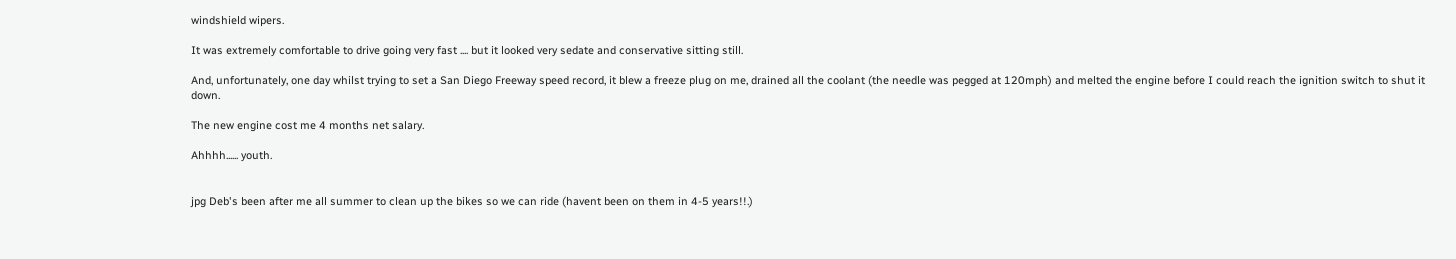windshield wipers.

It was extremely comfortable to drive going very fast .... but it looked very sedate and conservative sitting still.

And, unfortunately, one day whilst trying to set a San Diego Freeway speed record, it blew a freeze plug on me, drained all the coolant (the needle was pegged at 120mph) and melted the engine before I could reach the ignition switch to shut it down.

The new engine cost me 4 months net salary.

Ahhhh...... youth.


jpg Deb's been after me all summer to clean up the bikes so we can ride (havent been on them in 4-5 years!!.)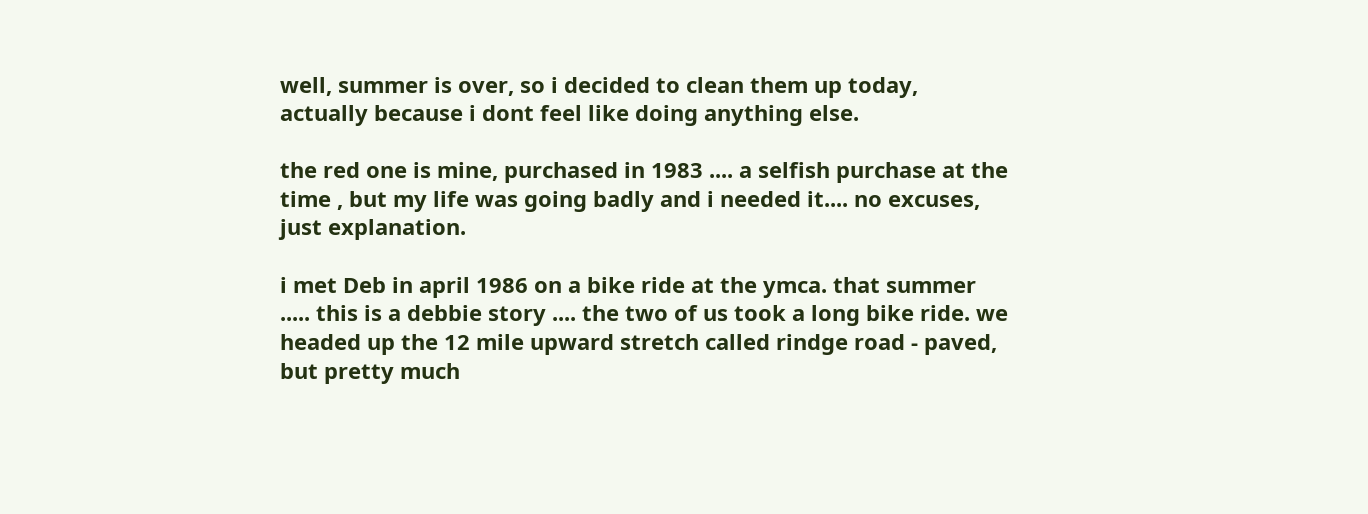well, summer is over, so i decided to clean them up today, actually because i dont feel like doing anything else.

the red one is mine, purchased in 1983 .... a selfish purchase at the time , but my life was going badly and i needed it.... no excuses, just explanation.

i met Deb in april 1986 on a bike ride at the ymca. that summer ..... this is a debbie story .... the two of us took a long bike ride. we headed up the 12 mile upward stretch called rindge road - paved, but pretty much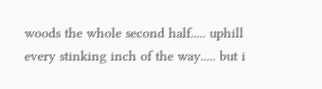woods the whole second half..... uphill every stinking inch of the way..... but i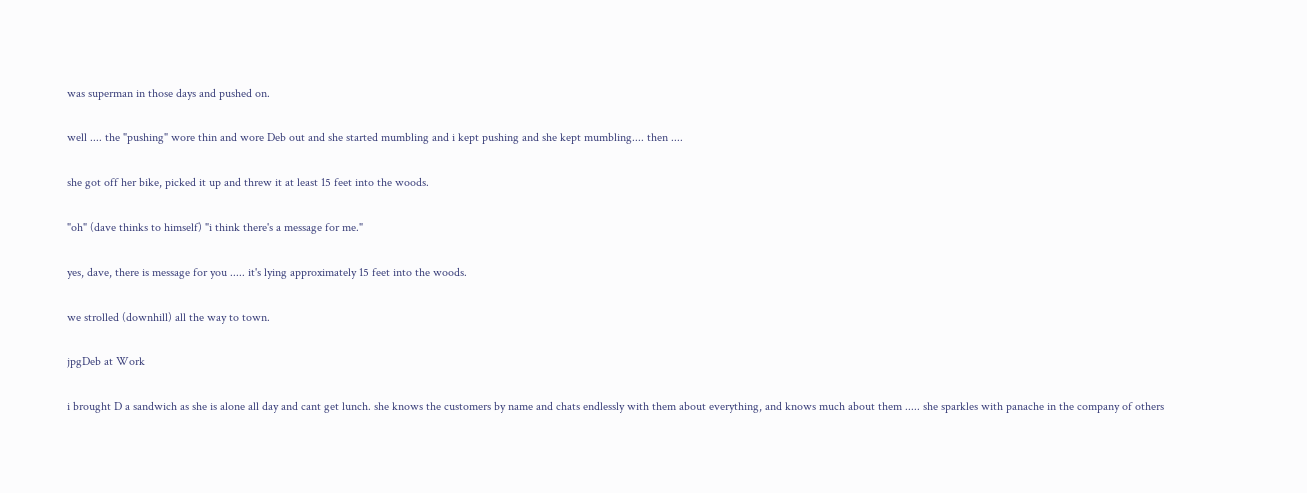was superman in those days and pushed on.

well .... the "pushing" wore thin and wore Deb out and she started mumbling and i kept pushing and she kept mumbling.... then ....

she got off her bike, picked it up and threw it at least 15 feet into the woods.

"oh" (dave thinks to himself) "i think there's a message for me."

yes, dave, there is message for you ..... it's lying approximately 15 feet into the woods.

we strolled (downhill) all the way to town.

jpgDeb at Work

i brought D a sandwich as she is alone all day and cant get lunch. she knows the customers by name and chats endlessly with them about everything, and knows much about them ..... she sparkles with panache in the company of others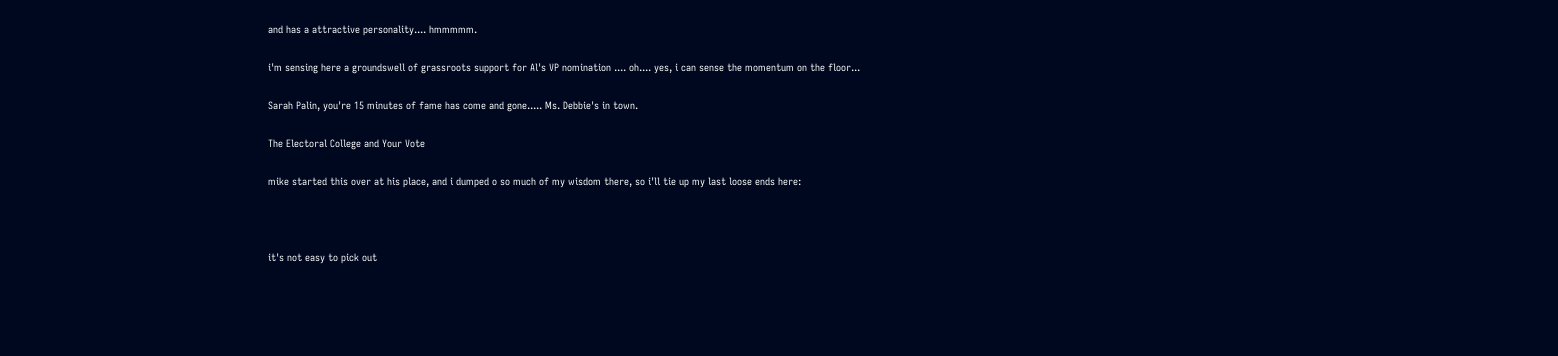and has a attractive personality.... hmmmmm.

i'm sensing here a groundswell of grassroots support for Al's VP nomination .... oh.... yes, i can sense the momentum on the floor...

Sarah Palin, you're 15 minutes of fame has come and gone..... Ms. Debbie's in town.

The Electoral College and Your Vote

mike started this over at his place, and i dumped o so much of my wisdom there, so i'll tie up my last loose ends here:



it's not easy to pick out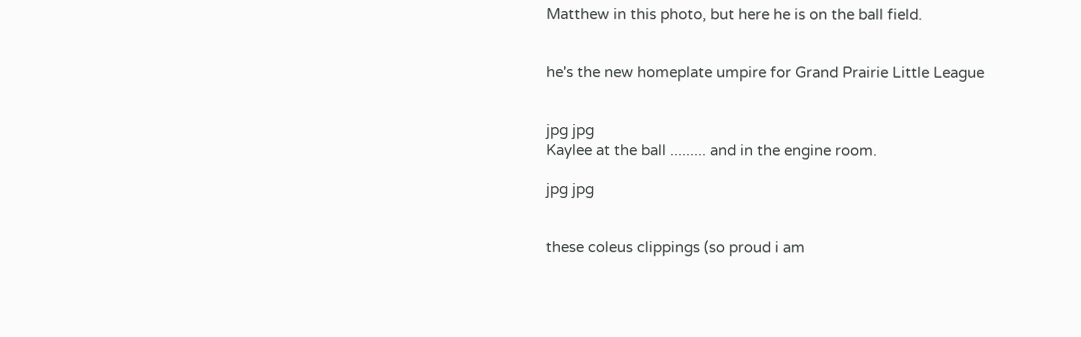Matthew in this photo, but here he is on the ball field.


he's the new homeplate umpire for Grand Prairie Little League


jpg jpg
Kaylee at the ball ......... and in the engine room.

jpg jpg


these coleus clippings (so proud i am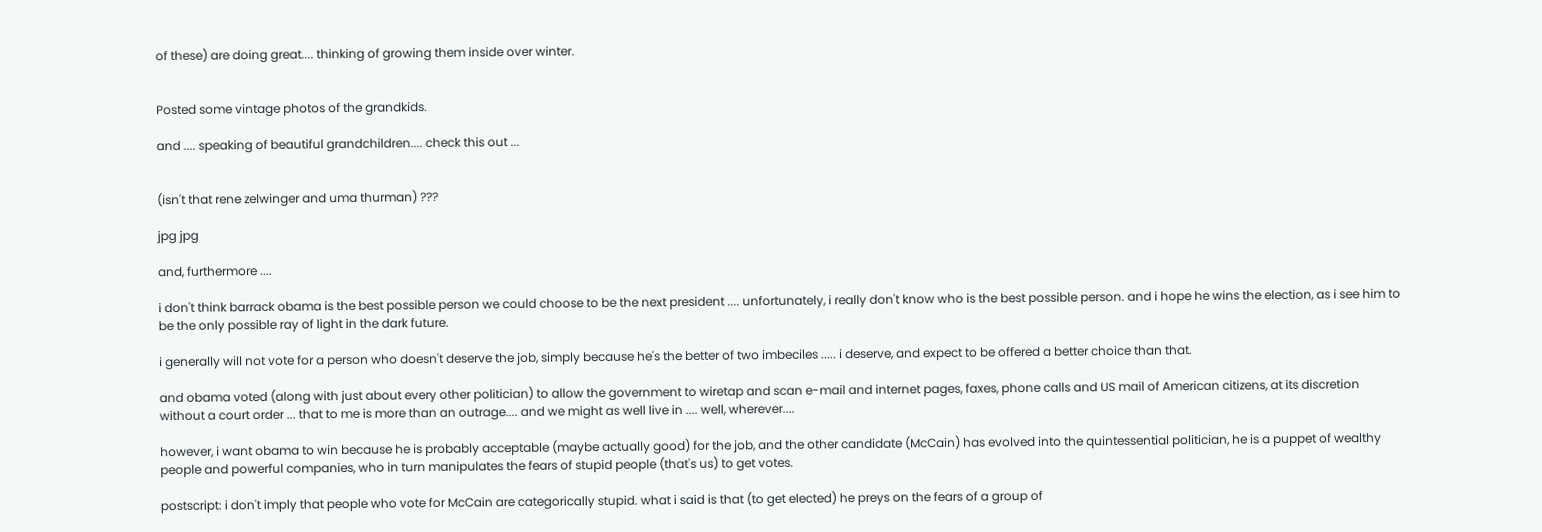of these) are doing great.... thinking of growing them inside over winter.


Posted some vintage photos of the grandkids.

and .... speaking of beautiful grandchildren.... check this out ...


(isn't that rene zelwinger and uma thurman) ???

jpg jpg

and, furthermore ....

i don't think barrack obama is the best possible person we could choose to be the next president .... unfortunately, i really don't know who is the best possible person. and i hope he wins the election, as i see him to be the only possible ray of light in the dark future.

i generally will not vote for a person who doesn't deserve the job, simply because he's the better of two imbeciles ..... i deserve, and expect to be offered a better choice than that.

and obama voted (along with just about every other politician) to allow the government to wiretap and scan e-mail and internet pages, faxes, phone calls and US mail of American citizens, at its discretion without a court order ... that to me is more than an outrage.... and we might as well live in .... well, wherever....

however, i want obama to win because he is probably acceptable (maybe actually good) for the job, and the other candidate (McCain) has evolved into the quintessential politician, he is a puppet of wealthy people and powerful companies, who in turn manipulates the fears of stupid people (that's us) to get votes.

postscript: i don't imply that people who vote for McCain are categorically stupid. what i said is that (to get elected) he preys on the fears of a group of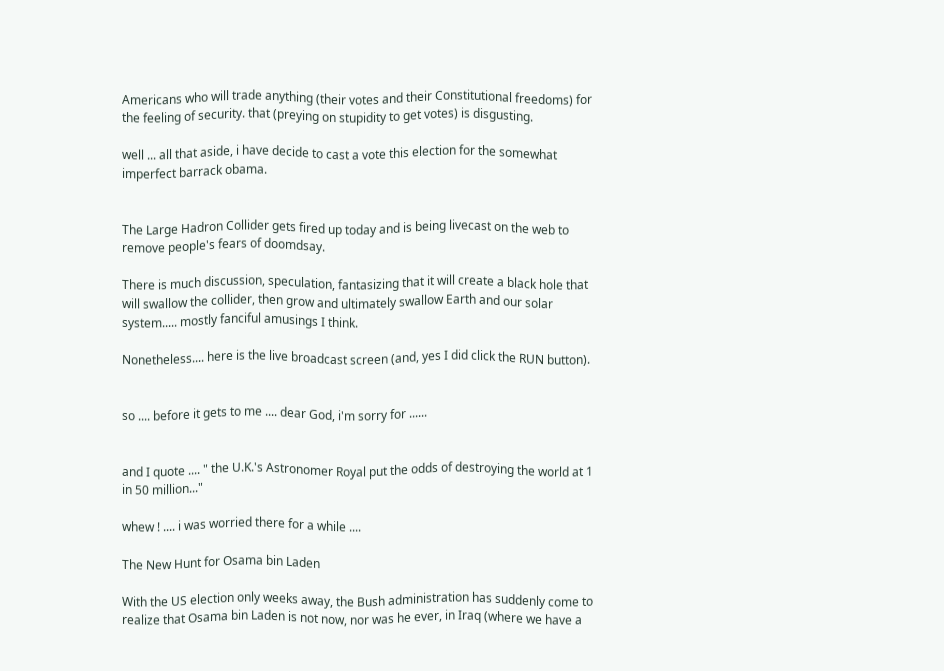Americans who will trade anything (their votes and their Constitutional freedoms) for the feeling of security. that (preying on stupidity to get votes) is disgusting.

well ... all that aside, i have decide to cast a vote this election for the somewhat imperfect barrack obama.


The Large Hadron Collider gets fired up today and is being livecast on the web to remove people's fears of doomdsay.

There is much discussion, speculation, fantasizing that it will create a black hole that will swallow the collider, then grow and ultimately swallow Earth and our solar system..... mostly fanciful amusings I think.

Nonetheless.... here is the live broadcast screen (and, yes I did click the RUN button).


so .... before it gets to me .... dear God, i'm sorry for ......


and I quote .... " the U.K.'s Astronomer Royal put the odds of destroying the world at 1 in 50 million..."

whew ! .... i was worried there for a while ....

The New Hunt for Osama bin Laden

With the US election only weeks away, the Bush administration has suddenly come to realize that Osama bin Laden is not now, nor was he ever, in Iraq (where we have a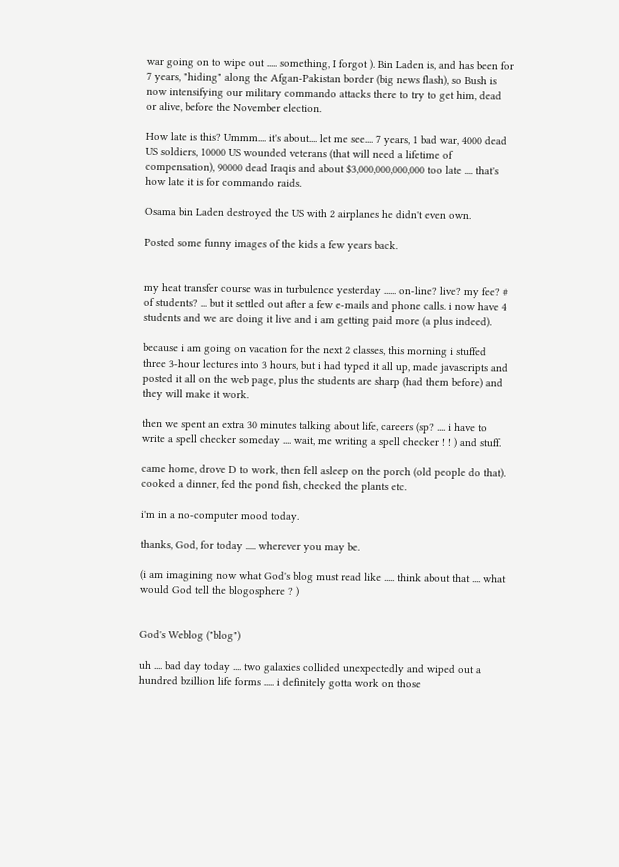war going on to wipe out ..... something, I forgot ). Bin Laden is, and has been for 7 years, "hiding" along the Afgan-Pakistan border (big news flash), so Bush is now intensifying our military commando attacks there to try to get him, dead or alive, before the November election.

How late is this? Ummm.... it's about.... let me see.... 7 years, 1 bad war, 4000 dead US soldiers, 10000 US wounded veterans (that will need a lifetime of compensation), 90000 dead Iraqis and about $3,000,000,000,000 too late .... that's how late it is for commando raids.

Osama bin Laden destroyed the US with 2 airplanes he didn't even own.

Posted some funny images of the kids a few years back.


my heat transfer course was in turbulence yesterday ...... on-line? live? my fee? # of students? ... but it settled out after a few e-mails and phone calls. i now have 4 students and we are doing it live and i am getting paid more (a plus indeed).

because i am going on vacation for the next 2 classes, this morning i stuffed three 3-hour lectures into 3 hours, but i had typed it all up, made javascripts and posted it all on the web page, plus the students are sharp (had them before) and they will make it work.

then we spent an extra 30 minutes talking about life, careers (sp? .... i have to write a spell checker someday .... wait, me writing a spell checker ! ! ) and stuff.

came home, drove D to work, then fell asleep on the porch (old people do that). cooked a dinner, fed the pond fish, checked the plants etc.

i'm in a no-computer mood today.

thanks, God, for today ..... wherever you may be.

(i am imagining now what God's blog must read like ..... think about that .... what would God tell the blogosphere ? )


God's Weblog ("blog")

uh .... bad day today .... two galaxies collided unexpectedly and wiped out a hundred bzillion life forms ..... i definitely gotta work on those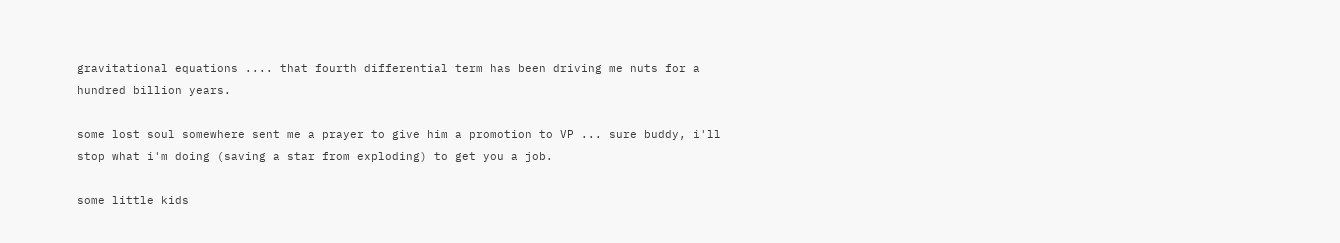gravitational equations .... that fourth differential term has been driving me nuts for a hundred billion years.

some lost soul somewhere sent me a prayer to give him a promotion to VP ... sure buddy, i'll stop what i'm doing (saving a star from exploding) to get you a job.

some little kids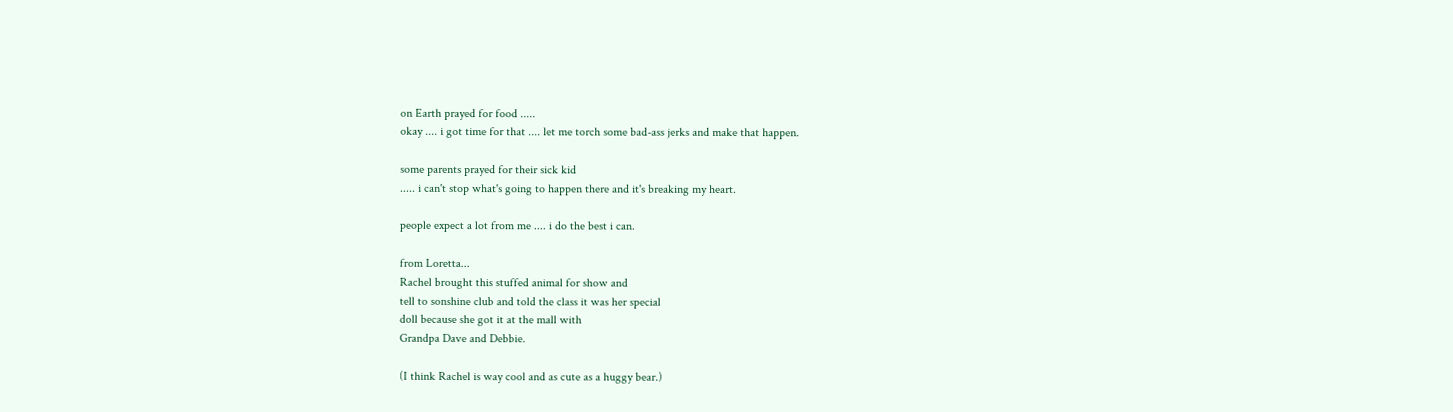on Earth prayed for food .....
okay .... i got time for that .... let me torch some bad-ass jerks and make that happen.

some parents prayed for their sick kid
..... i can't stop what's going to happen there and it's breaking my heart.

people expect a lot from me .... i do the best i can.

from Loretta...
Rachel brought this stuffed animal for show and
tell to sonshine club and told the class it was her special
doll because she got it at the mall with
Grandpa Dave and Debbie.

(I think Rachel is way cool and as cute as a huggy bear.)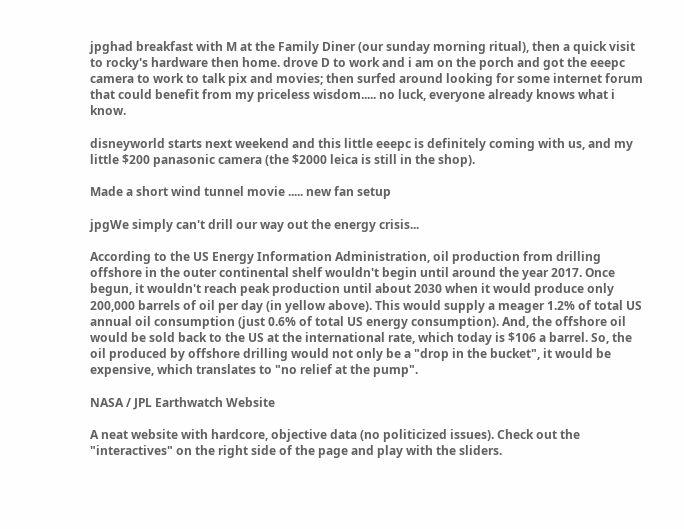jpghad breakfast with M at the Family Diner (our sunday morning ritual), then a quick visit to rocky's hardware then home. drove D to work and i am on the porch and got the eeepc camera to work to talk pix and movies; then surfed around looking for some internet forum that could benefit from my priceless wisdom..... no luck, everyone already knows what i know.

disneyworld starts next weekend and this little eeepc is definitely coming with us, and my little $200 panasonic camera (the $2000 leica is still in the shop).

Made a short wind tunnel movie ..... new fan setup

jpgWe simply can't drill our way out the energy crisis...

According to the US Energy Information Administration, oil production from drilling offshore in the outer continental shelf wouldn't begin until around the year 2017. Once begun, it wouldn't reach peak production until about 2030 when it would produce only 200,000 barrels of oil per day (in yellow above). This would supply a meager 1.2% of total US annual oil consumption (just 0.6% of total US energy consumption). And, the offshore oil would be sold back to the US at the international rate, which today is $106 a barrel. So, the oil produced by offshore drilling would not only be a "drop in the bucket", it would be expensive, which translates to "no relief at the pump".

NASA / JPL Earthwatch Website

A neat website with hardcore, objective data (no politicized issues). Check out the "interactives" on the right side of the page and play with the sliders.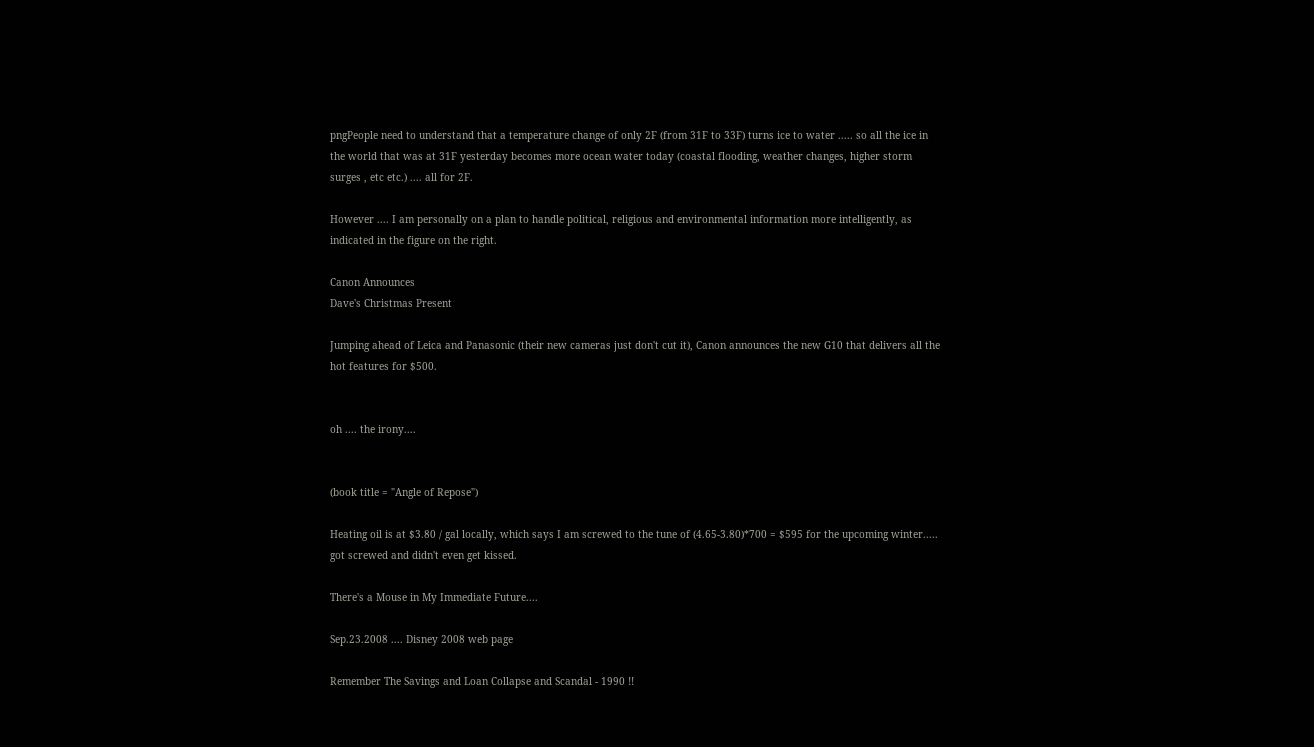pngPeople need to understand that a temperature change of only 2F (from 31F to 33F) turns ice to water ..... so all the ice in the world that was at 31F yesterday becomes more ocean water today (coastal flooding, weather changes, higher storm surges , etc etc.) .... all for 2F.

However .... I am personally on a plan to handle political, religious and environmental information more intelligently, as indicated in the figure on the right.

Canon Announces
Dave's Christmas Present

Jumping ahead of Leica and Panasonic (their new cameras just don't cut it), Canon announces the new G10 that delivers all the hot features for $500.


oh .... the irony....


(book title = "Angle of Repose")

Heating oil is at $3.80 / gal locally, which says I am screwed to the tune of (4.65-3.80)*700 = $595 for the upcoming winter..... got screwed and didn't even get kissed.

There's a Mouse in My Immediate Future....

Sep.23.2008 .... Disney 2008 web page

Remember The Savings and Loan Collapse and Scandal - 1990 !!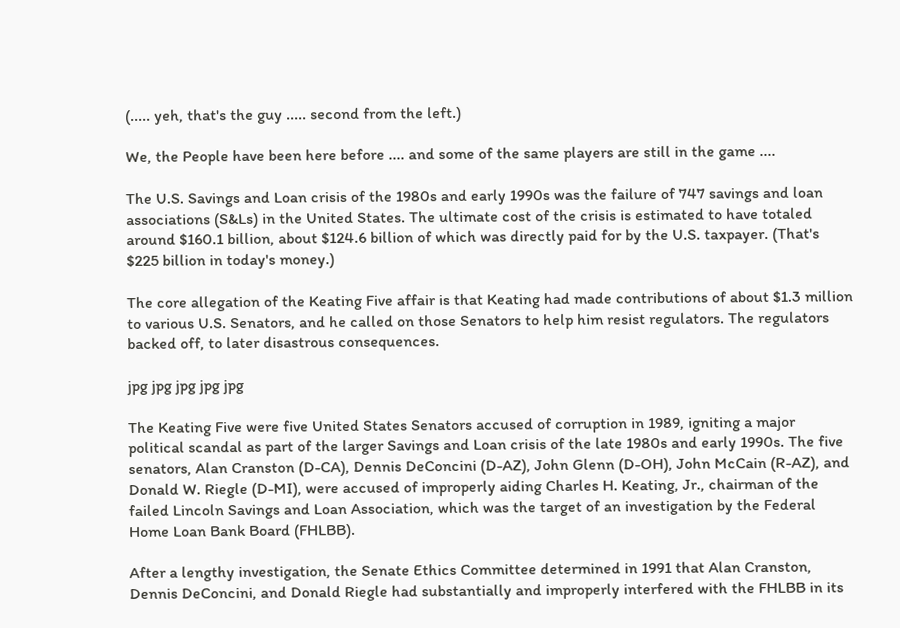(..... yeh, that's the guy ..... second from the left.)

We, the People have been here before .... and some of the same players are still in the game ....

The U.S. Savings and Loan crisis of the 1980s and early 1990s was the failure of 747 savings and loan associations (S&Ls) in the United States. The ultimate cost of the crisis is estimated to have totaled around $160.1 billion, about $124.6 billion of which was directly paid for by the U.S. taxpayer. (That's $225 billion in today's money.)

The core allegation of the Keating Five affair is that Keating had made contributions of about $1.3 million to various U.S. Senators, and he called on those Senators to help him resist regulators. The regulators backed off, to later disastrous consequences.

jpg jpg jpg jpg jpg

The Keating Five were five United States Senators accused of corruption in 1989, igniting a major political scandal as part of the larger Savings and Loan crisis of the late 1980s and early 1990s. The five senators, Alan Cranston (D-CA), Dennis DeConcini (D-AZ), John Glenn (D-OH), John McCain (R-AZ), and Donald W. Riegle (D-MI), were accused of improperly aiding Charles H. Keating, Jr., chairman of the failed Lincoln Savings and Loan Association, which was the target of an investigation by the Federal Home Loan Bank Board (FHLBB).

After a lengthy investigation, the Senate Ethics Committee determined in 1991 that Alan Cranston, Dennis DeConcini, and Donald Riegle had substantially and improperly interfered with the FHLBB in its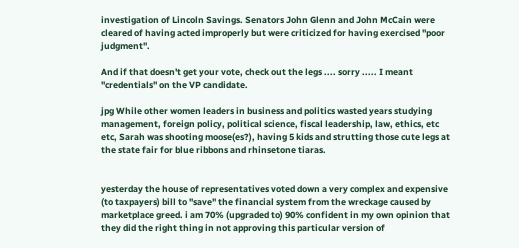investigation of Lincoln Savings. Senators John Glenn and John McCain were cleared of having acted improperly but were criticized for having exercised "poor judgment".

And if that doesn't get your vote, check out the legs .... sorry ..... I meant "credentials" on the VP candidate.

jpg While other women leaders in business and politics wasted years studying management, foreign policy, political science, fiscal leadership, law, ethics, etc etc, Sarah was shooting moose(es?), having 5 kids and strutting those cute legs at the state fair for blue ribbons and rhinsetone tiaras.


yesterday the house of representatives voted down a very complex and expensive (to taxpayers) bill to "save" the financial system from the wreckage caused by marketplace greed. i am 70% (upgraded to) 90% confident in my own opinion that they did the right thing in not approving this particular version of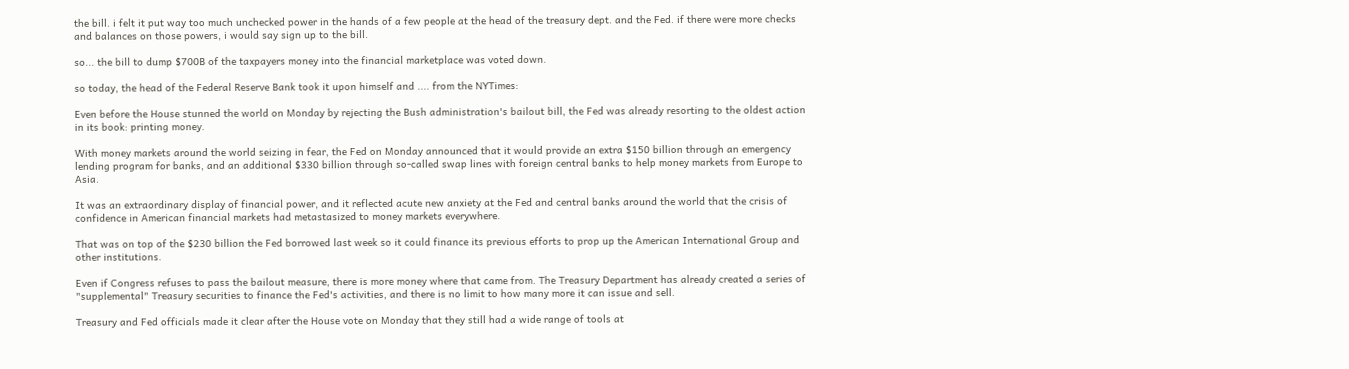the bill. i felt it put way too much unchecked power in the hands of a few people at the head of the treasury dept. and the Fed. if there were more checks and balances on those powers, i would say sign up to the bill.

so... the bill to dump $700B of the taxpayers money into the financial marketplace was voted down.

so today, the head of the Federal Reserve Bank took it upon himself and .... from the NYTimes:

Even before the House stunned the world on Monday by rejecting the Bush administration's bailout bill, the Fed was already resorting to the oldest action in its book: printing money.

With money markets around the world seizing in fear, the Fed on Monday announced that it would provide an extra $150 billion through an emergency lending program for banks, and an additional $330 billion through so-called swap lines with foreign central banks to help money markets from Europe to Asia.

It was an extraordinary display of financial power, and it reflected acute new anxiety at the Fed and central banks around the world that the crisis of confidence in American financial markets had metastasized to money markets everywhere.

That was on top of the $230 billion the Fed borrowed last week so it could finance its previous efforts to prop up the American International Group and other institutions.

Even if Congress refuses to pass the bailout measure, there is more money where that came from. The Treasury Department has already created a series of "supplemental" Treasury securities to finance the Fed's activities, and there is no limit to how many more it can issue and sell.

Treasury and Fed officials made it clear after the House vote on Monday that they still had a wide range of tools at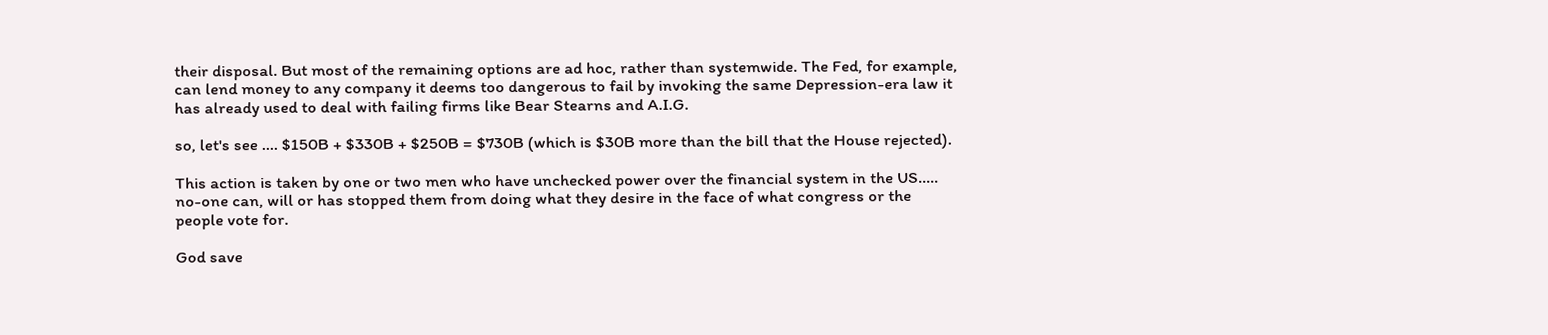their disposal. But most of the remaining options are ad hoc, rather than systemwide. The Fed, for example, can lend money to any company it deems too dangerous to fail by invoking the same Depression-era law it has already used to deal with failing firms like Bear Stearns and A.I.G.

so, let's see .... $150B + $330B + $250B = $730B (which is $30B more than the bill that the House rejected).

This action is taken by one or two men who have unchecked power over the financial system in the US..... no-one can, will or has stopped them from doing what they desire in the face of what congress or the people vote for.

God save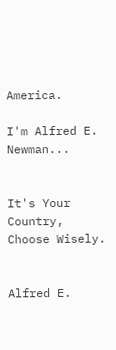America.

I'm Alfred E. Newman...


It's Your Country,
Choose Wisely.


Alfred E.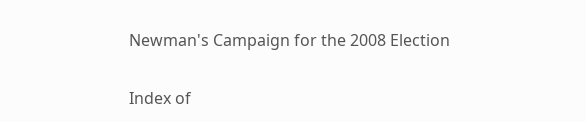Newman's Campaign for the 2008 Election

Index of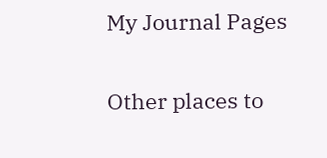My Journal Pages

Other places to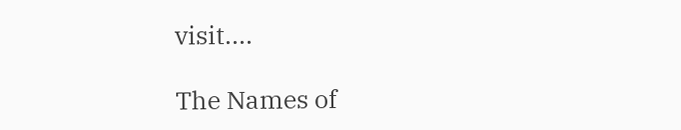visit....

The Names of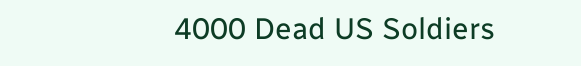4000 Dead US Soldiers